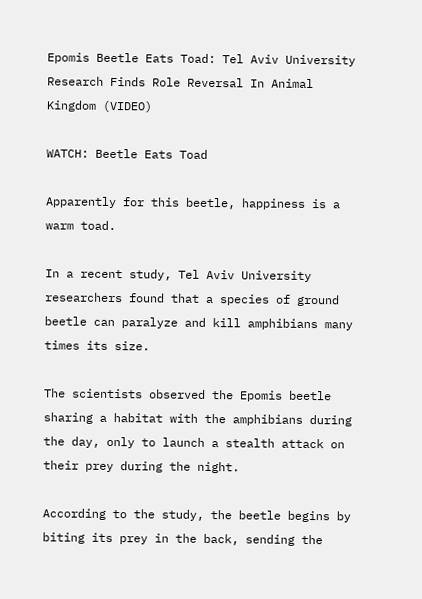Epomis Beetle Eats Toad: Tel Aviv University Research Finds Role Reversal In Animal Kingdom (VIDEO)

WATCH: Beetle Eats Toad

Apparently for this beetle, happiness is a warm toad.

In a recent study, Tel Aviv University researchers found that a species of ground beetle can paralyze and kill amphibians many times its size.

The scientists observed the Epomis beetle sharing a habitat with the amphibians during the day, only to launch a stealth attack on their prey during the night.

According to the study, the beetle begins by biting its prey in the back, sending the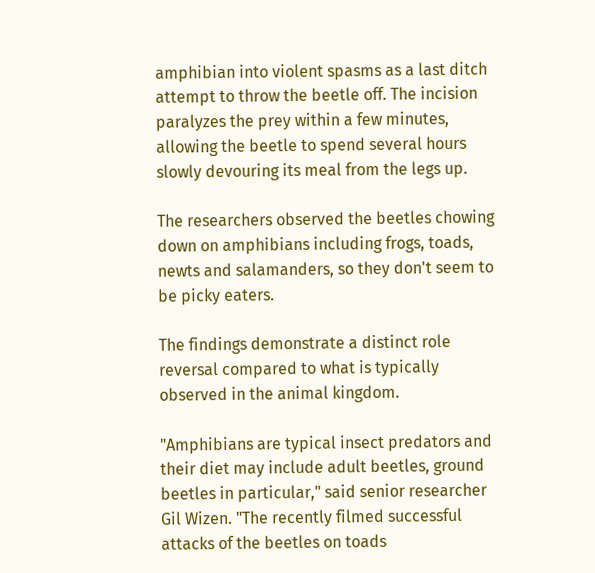amphibian into violent spasms as a last ditch attempt to throw the beetle off. The incision paralyzes the prey within a few minutes, allowing the beetle to spend several hours slowly devouring its meal from the legs up.

The researchers observed the beetles chowing down on amphibians including frogs, toads, newts and salamanders, so they don't seem to be picky eaters.

The findings demonstrate a distinct role reversal compared to what is typically observed in the animal kingdom.

"Amphibians are typical insect predators and their diet may include adult beetles, ground beetles in particular," said senior researcher Gil Wizen. "The recently filmed successful attacks of the beetles on toads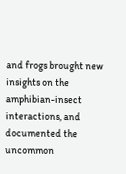and frogs brought new insights on the amphibian-insect interactions, and documented the uncommon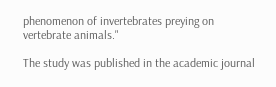phenomenon of invertebrates preying on vertebrate animals."

The study was published in the academic journal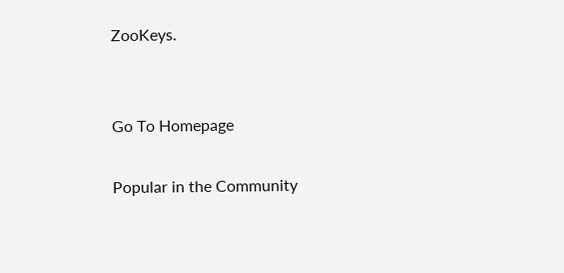ZooKeys.


Go To Homepage

Popular in the Community